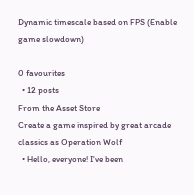Dynamic timescale based on FPS (Enable game slowdown)

0 favourites
  • 12 posts
From the Asset Store
Create a game inspired by great arcade classics as Operation Wolf
  • Hello, everyone! I've been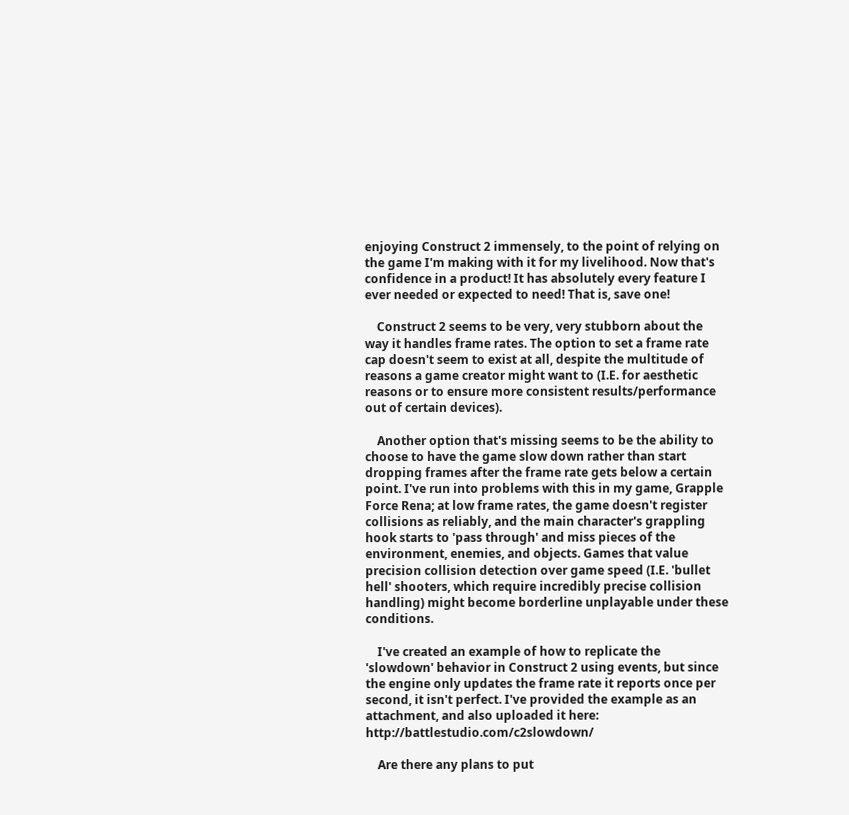enjoying Construct 2 immensely, to the point of relying on the game I'm making with it for my livelihood. Now that's confidence in a product! It has absolutely every feature I ever needed or expected to need! That is, save one!

    Construct 2 seems to be very, very stubborn about the way it handles frame rates. The option to set a frame rate cap doesn't seem to exist at all, despite the multitude of reasons a game creator might want to (I.E. for aesthetic reasons or to ensure more consistent results/performance out of certain devices).

    Another option that's missing seems to be the ability to choose to have the game slow down rather than start dropping frames after the frame rate gets below a certain point. I've run into problems with this in my game, Grapple Force Rena; at low frame rates, the game doesn't register collisions as reliably, and the main character's grappling hook starts to 'pass through' and miss pieces of the environment, enemies, and objects. Games that value precision collision detection over game speed (I.E. 'bullet hell' shooters, which require incredibly precise collision handling) might become borderline unplayable under these conditions.

    I've created an example of how to replicate the 'slowdown' behavior in Construct 2 using events, but since the engine only updates the frame rate it reports once per second, it isn't perfect. I've provided the example as an attachment, and also uploaded it here: http://battlestudio.com/c2slowdown/

    Are there any plans to put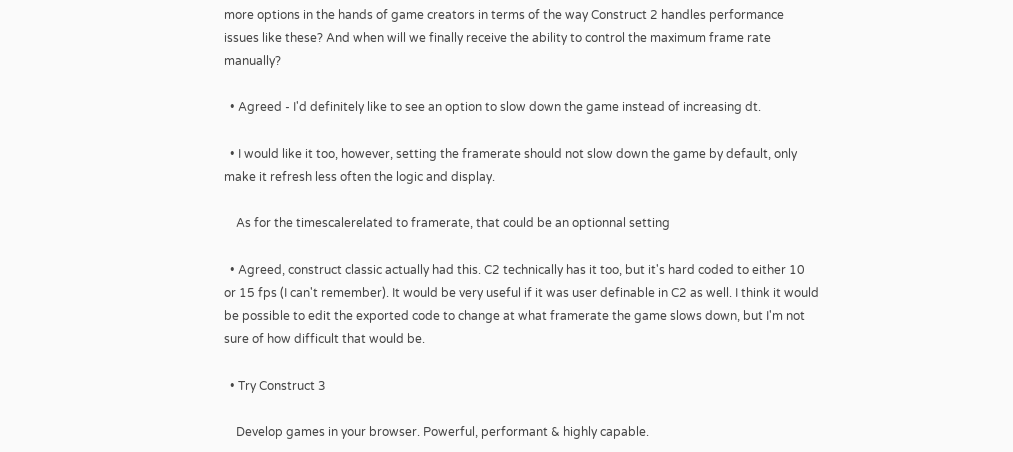more options in the hands of game creators in terms of the way Construct 2 handles performance issues like these? And when will we finally receive the ability to control the maximum frame rate manually?

  • Agreed - I'd definitely like to see an option to slow down the game instead of increasing dt.

  • I would like it too, however, setting the framerate should not slow down the game by default, only make it refresh less often the logic and display.

    As for the timescalerelated to framerate, that could be an optionnal setting

  • Agreed, construct classic actually had this. C2 technically has it too, but it's hard coded to either 10 or 15 fps (I can't remember). It would be very useful if it was user definable in C2 as well. I think it would be possible to edit the exported code to change at what framerate the game slows down, but I'm not sure of how difficult that would be.

  • Try Construct 3

    Develop games in your browser. Powerful, performant & highly capable.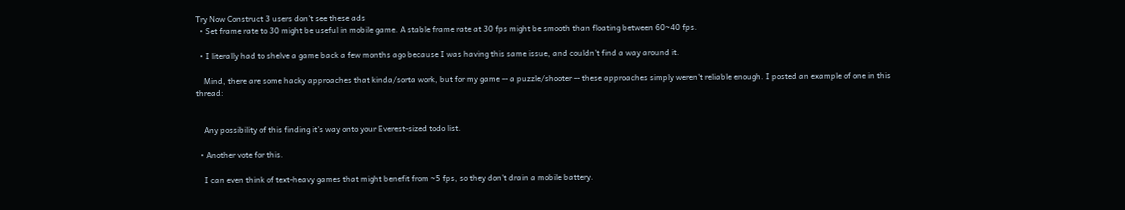Try Now Construct 3 users don't see these ads
  • Set frame rate to 30 might be useful in mobile game. A stable frame rate at 30 fps might be smooth than floating between 60~40 fps.

  • I literally had to shelve a game back a few months ago because I was having this same issue, and couldn't find a way around it.

    Mind, there are some hacky approaches that kinda/sorta work, but for my game -- a puzzle/shooter -- these approaches simply weren't reliable enough. I posted an example of one in this thread:


    Any possibility of this finding it's way onto your Everest-sized todo list.

  • Another vote for this.

    I can even think of text-heavy games that might benefit from ~5 fps, so they don't drain a mobile battery.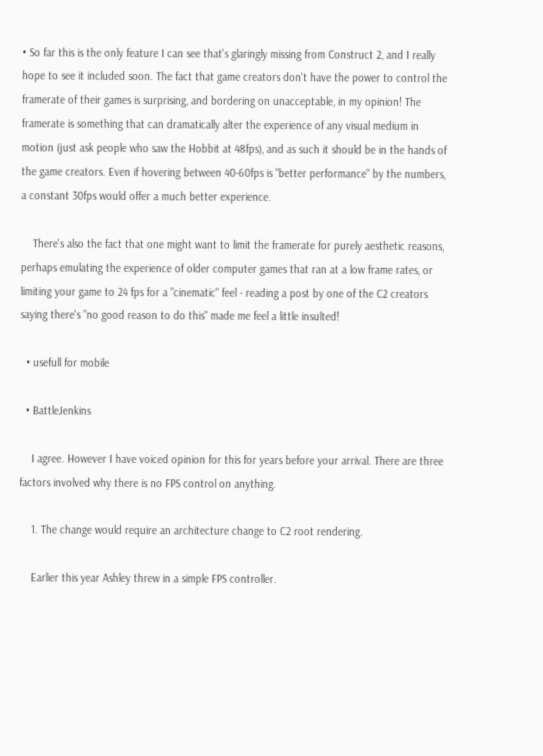• So far this is the only feature I can see that's glaringly missing from Construct 2, and I really hope to see it included soon. The fact that game creators don't have the power to control the framerate of their games is surprising, and bordering on unacceptable, in my opinion! The framerate is something that can dramatically alter the experience of any visual medium in motion (just ask people who saw the Hobbit at 48fps), and as such it should be in the hands of the game creators. Even if hovering between 40-60fps is "better performance" by the numbers, a constant 30fps would offer a much better experience.

    There's also the fact that one might want to limit the framerate for purely aesthetic reasons, perhaps emulating the experience of older computer games that ran at a low frame rates, or limiting your game to 24 fps for a "cinematic" feel - reading a post by one of the C2 creators saying there's "no good reason to do this" made me feel a little insulted!

  • usefull for mobile

  • BattleJenkins

    I agree. However I have voiced opinion for this for years before your arrival. There are three factors involved why there is no FPS control on anything.

    1. The change would require an architecture change to C2 root rendering.

    Earlier this year Ashley threw in a simple FPS controller.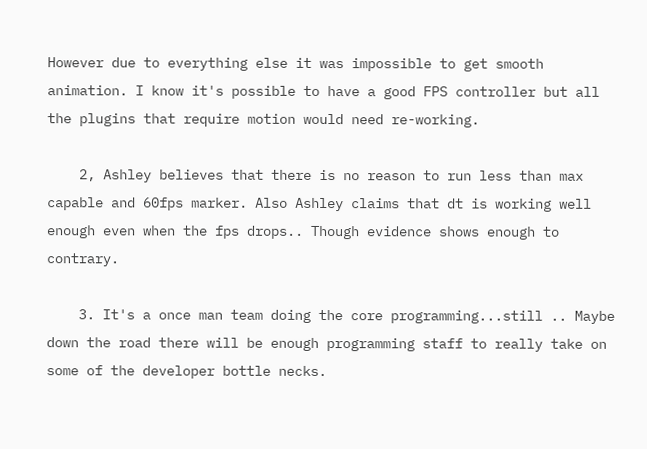However due to everything else it was impossible to get smooth animation. I know it's possible to have a good FPS controller but all the plugins that require motion would need re-working.

    2, Ashley believes that there is no reason to run less than max capable and 60fps marker. Also Ashley claims that dt is working well enough even when the fps drops.. Though evidence shows enough to contrary.

    3. It's a once man team doing the core programming...still .. Maybe down the road there will be enough programming staff to really take on some of the developer bottle necks.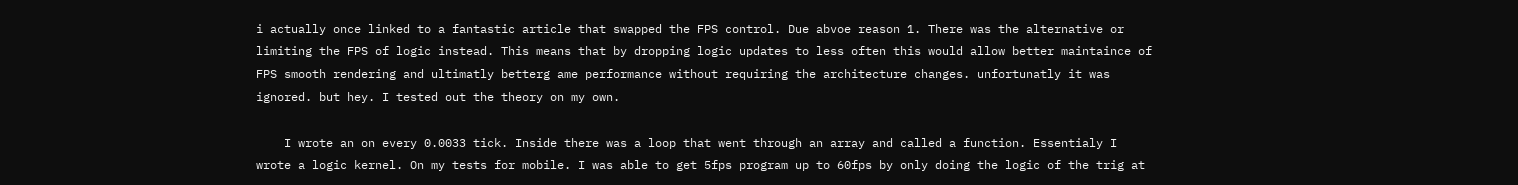i actually once linked to a fantastic article that swapped the FPS control. Due abvoe reason 1. There was the alternative or limiting the FPS of logic instead. This means that by dropping logic updates to less often this would allow better maintaince of FPS smooth rendering and ultimatly betterg ame performance without requiring the architecture changes. unfortunatly it was ignored. but hey. I tested out the theory on my own.

    I wrote an on every 0.0033 tick. Inside there was a loop that went through an array and called a function. Essentialy I wrote a logic kernel. On my tests for mobile. I was able to get 5fps program up to 60fps by only doing the logic of the trig at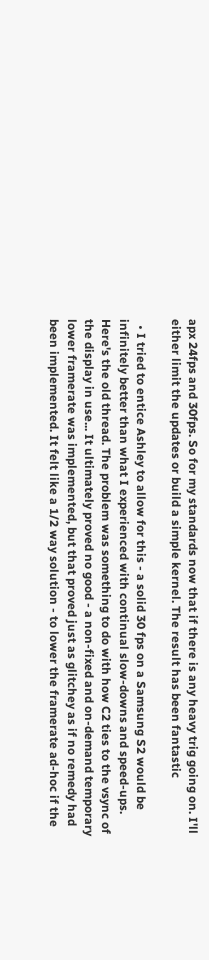apx 24fps and 30fps. So for my standards now that if there is any heavy trig going on. I'll either limit the updates or build a simple kernel. The result has been fantastic

  • I tried to entice Ashley to allow for this - a solid 30 fps on a Samsung S2 would be infinitely better than what I experienced with continual slow-downs and speed-ups. Here's the old thread. The problem was something to do with how C2 ties to the vsync of the display in use... It ultimately proved no good - a non-fixed and on-demand temporary lower framerate was implemented, but that proved just as glitchey as if no remedy had been implemented. It felt like a 1/2 way solution - to lower the framerate ad-hoc if the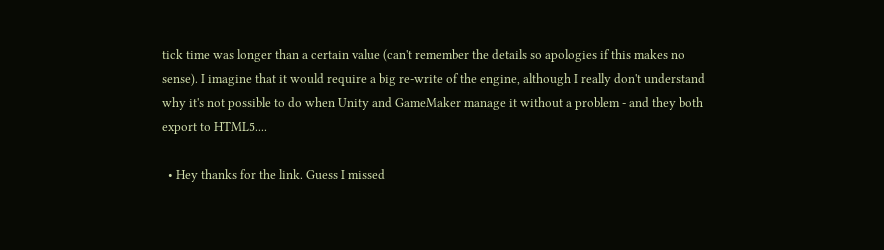tick time was longer than a certain value (can't remember the details so apologies if this makes no sense). I imagine that it would require a big re-write of the engine, although I really don't understand why it's not possible to do when Unity and GameMaker manage it without a problem - and they both export to HTML5....

  • Hey thanks for the link. Guess I missed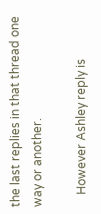the last replies in that thread one way or another.

    However Ashley reply is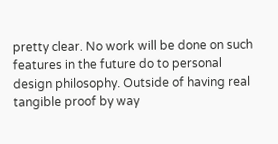pretty clear. No work will be done on such features in the future do to personal design philosophy. Outside of having real tangible proof by way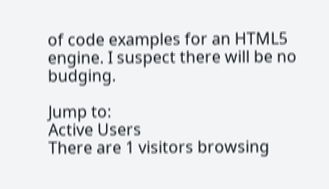of code examples for an HTML5 engine. I suspect there will be no budging.

Jump to:
Active Users
There are 1 visitors browsing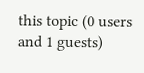this topic (0 users and 1 guests)